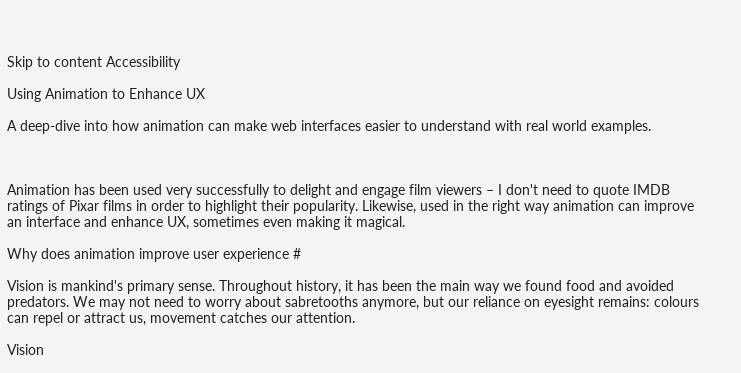Skip to content Accessibility

Using Animation to Enhance UX

A deep-dive into how animation can make web interfaces easier to understand with real world examples.



Animation has been used very successfully to delight and engage film viewers – I don't need to quote IMDB ratings of Pixar films in order to highlight their popularity. Likewise, used in the right way animation can improve an interface and enhance UX, sometimes even making it magical.

Why does animation improve user experience #

Vision is mankind's primary sense. Throughout history, it has been the main way we found food and avoided predators. We may not need to worry about sabretooths anymore, but our reliance on eyesight remains: colours can repel or attract us, movement catches our attention.

Vision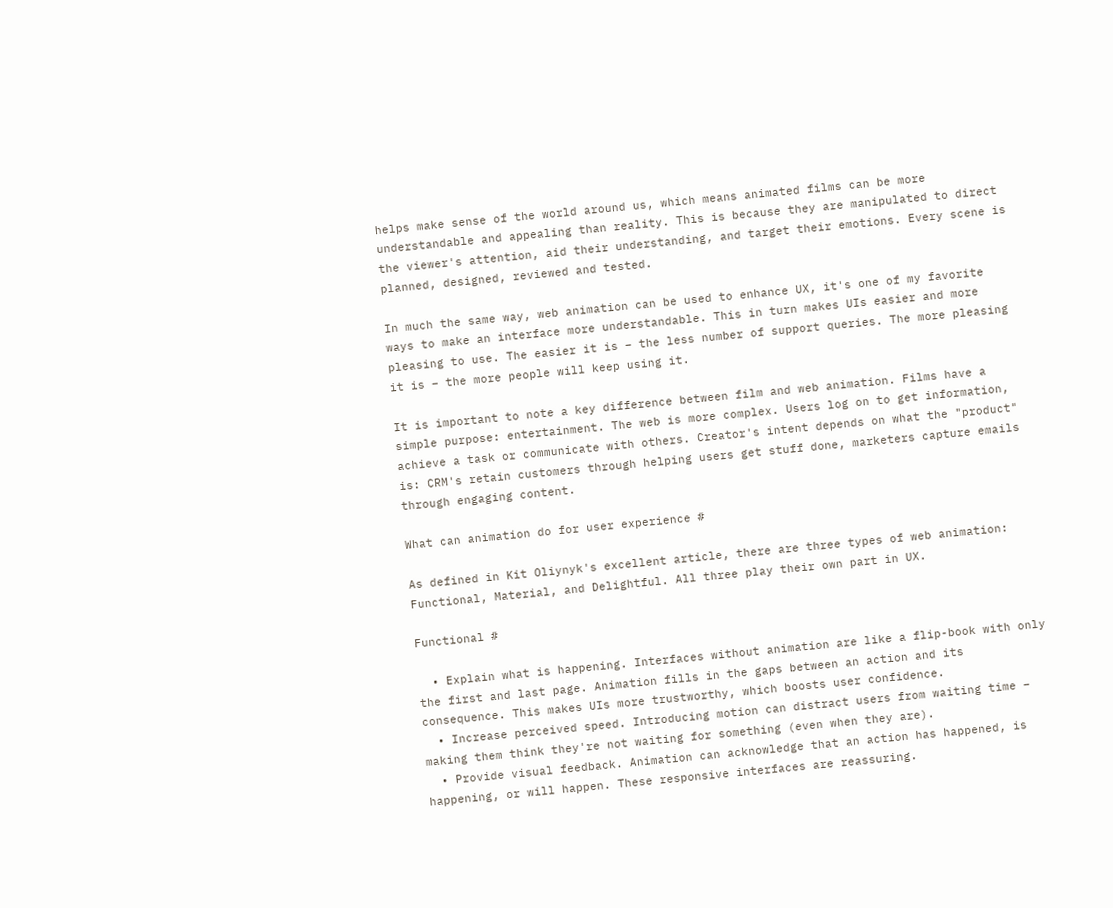helps make sense of the world around us, which means animated films can be more understandable and appealing than reality. This is because they are manipulated to direct the viewer's attention, aid their understanding, and target their emotions. Every scene is planned, designed, reviewed and tested.

In much the same way, web animation can be used to enhance UX, it's one of my favorite ways to make an interface more understandable. This in turn makes UIs easier and more pleasing to use. The easier it is – the less number of support queries. The more pleasing it is – the more people will keep using it.

It is important to note a key difference between film and web animation. Films have a simple purpose: entertainment. The web is more complex. Users log on to get information, achieve a task or communicate with others. Creator's intent depends on what the "product" is: CRM's retain customers through helping users get stuff done, marketers capture emails through engaging content.

What can animation do for user experience #

As defined in Kit Oliynyk's excellent article, there are three types of web animation: Functional, Material, and Delightful. All three play their own part in UX.

Functional #

  • Explain what is happening. Interfaces without animation are like a flip-book with only the first and last page. Animation fills in the gaps between an action and its consequence. This makes UIs more trustworthy, which boosts user confidence.
  • Increase perceived speed. Introducing motion can distract users from waiting time – making them think they're not waiting for something (even when they are).
  • Provide visual feedback. Animation can acknowledge that an action has happened, is happening, or will happen. These responsive interfaces are reassuring.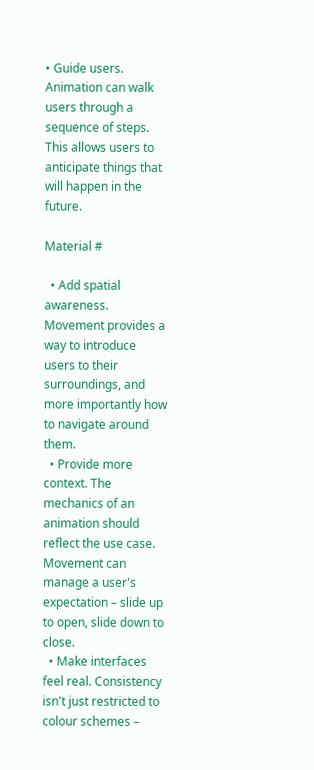• Guide users. Animation can walk users through a sequence of steps. This allows users to anticipate things that will happen in the future.

Material #

  • Add spatial awareness. Movement provides a way to introduce users to their surroundings, and more importantly how to navigate around them.
  • Provide more context. The mechanics of an animation should reflect the use case. Movement can manage a user's expectation – slide up to open, slide down to close.
  • Make interfaces feel real. Consistency isn't just restricted to colour schemes –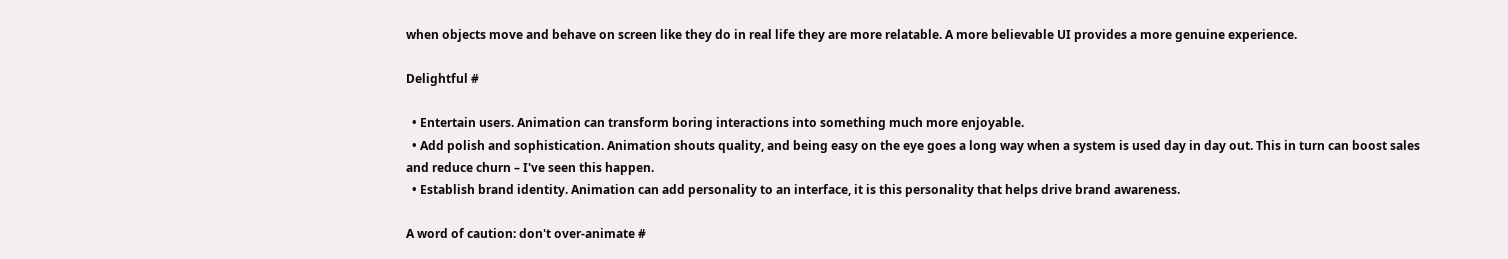when objects move and behave on screen like they do in real life they are more relatable. A more believable UI provides a more genuine experience.

Delightful #

  • Entertain users. Animation can transform boring interactions into something much more enjoyable.
  • Add polish and sophistication. Animation shouts quality, and being easy on the eye goes a long way when a system is used day in day out. This in turn can boost sales and reduce churn – I've seen this happen.
  • Establish brand identity. Animation can add personality to an interface, it is this personality that helps drive brand awareness.

A word of caution: don't over-animate #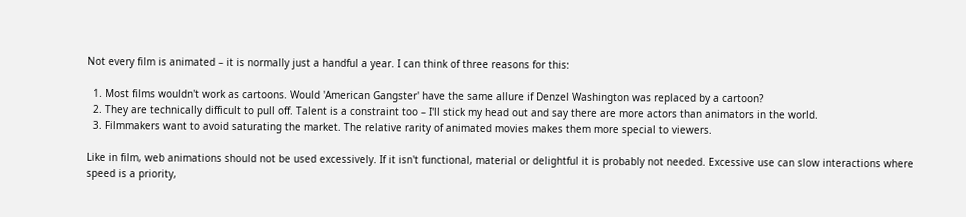Not every film is animated – it is normally just a handful a year. I can think of three reasons for this:

  1. Most films wouldn't work as cartoons. Would 'American Gangster' have the same allure if Denzel Washington was replaced by a cartoon?
  2. They are technically difficult to pull off. Talent is a constraint too – I'll stick my head out and say there are more actors than animators in the world.
  3. Filmmakers want to avoid saturating the market. The relative rarity of animated movies makes them more special to viewers.

Like in film, web animations should not be used excessively. If it isn't functional, material or delightful it is probably not needed. Excessive use can slow interactions where speed is a priority,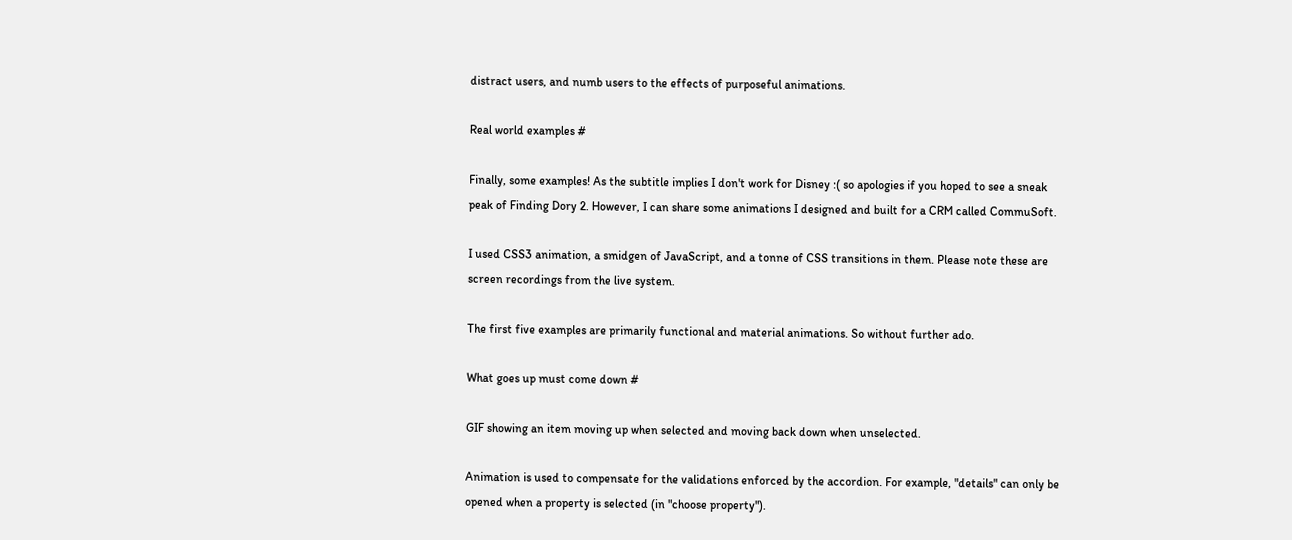distract users, and numb users to the effects of purposeful animations.

Real world examples #

Finally, some examples! As the subtitle implies I don't work for Disney :( so apologies if you hoped to see a sneak peak of Finding Dory 2. However, I can share some animations I designed and built for a CRM called CommuSoft.

I used CSS3 animation, a smidgen of JavaScript, and a tonne of CSS transitions in them. Please note these are screen recordings from the live system.

The first five examples are primarily functional and material animations. So without further ado.

What goes up must come down #

GIF showing an item moving up when selected and moving back down when unselected.

Animation is used to compensate for the validations enforced by the accordion. For example, "details" can only be opened when a property is selected (in "choose property").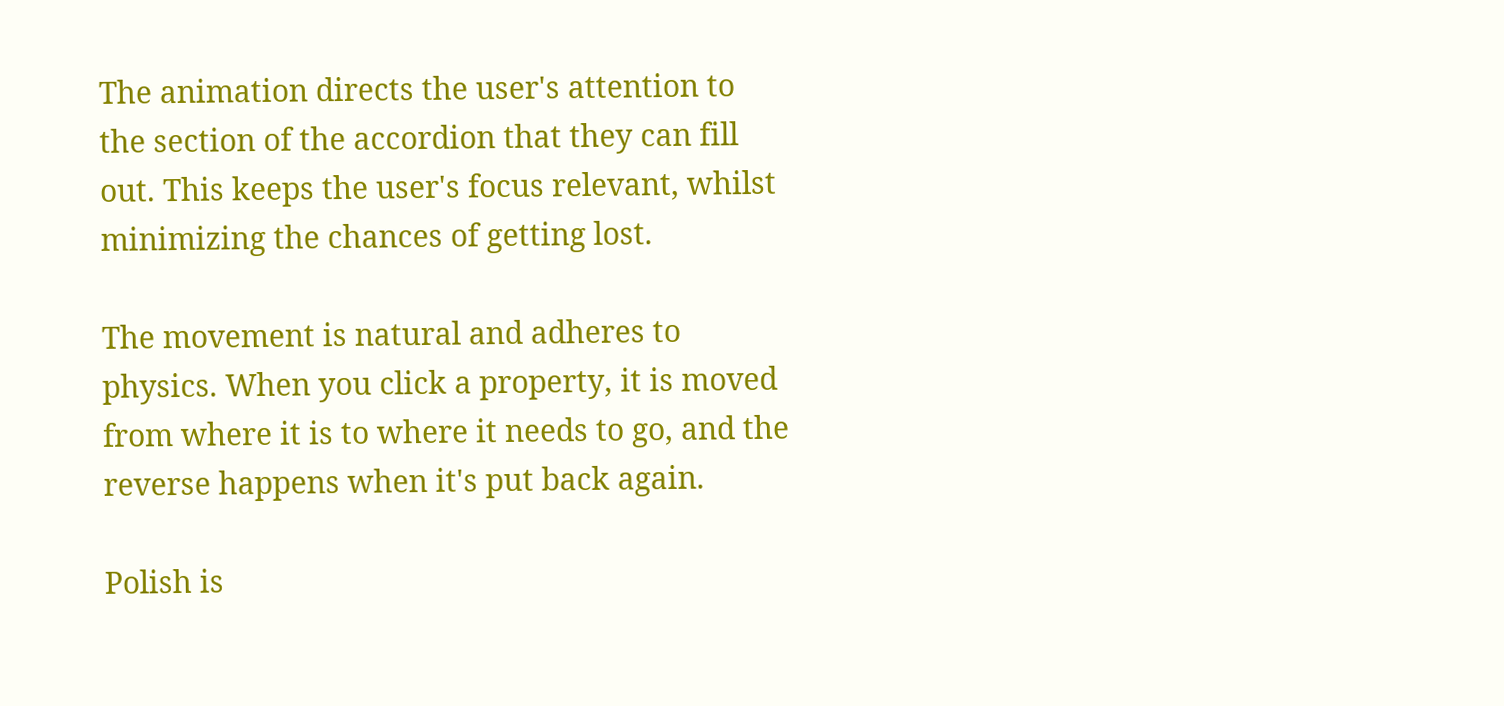The animation directs the user's attention to the section of the accordion that they can fill out. This keeps the user's focus relevant, whilst minimizing the chances of getting lost.

The movement is natural and adheres to physics. When you click a property, it is moved from where it is to where it needs to go, and the reverse happens when it's put back again.

Polish is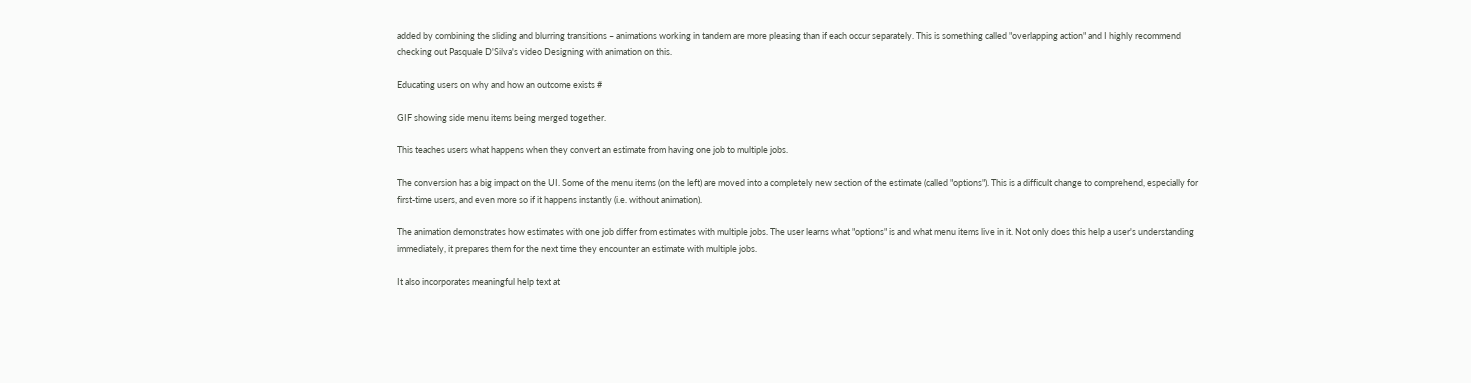added by combining the sliding and blurring transitions – animations working in tandem are more pleasing than if each occur separately. This is something called "overlapping action" and I highly recommend checking out Pasquale D'Silva's video Designing with animation on this.

Educating users on why and how an outcome exists #

GIF showing side menu items being merged together.

This teaches users what happens when they convert an estimate from having one job to multiple jobs.

The conversion has a big impact on the UI. Some of the menu items (on the left) are moved into a completely new section of the estimate (called "options"). This is a difficult change to comprehend, especially for first-time users, and even more so if it happens instantly (i.e. without animation).

The animation demonstrates how estimates with one job differ from estimates with multiple jobs. The user learns what "options" is and what menu items live in it. Not only does this help a user's understanding immediately, it prepares them for the next time they encounter an estimate with multiple jobs.

It also incorporates meaningful help text at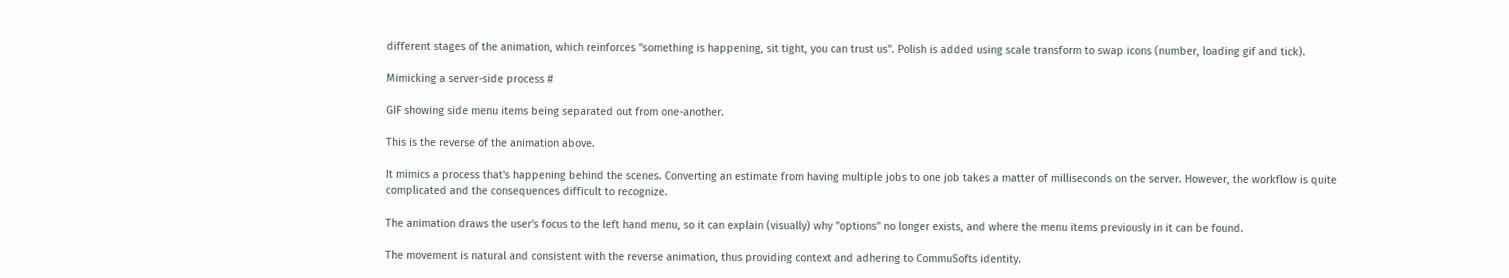different stages of the animation, which reinforces "something is happening, sit tight, you can trust us". Polish is added using scale transform to swap icons (number, loading gif and tick).

Mimicking a server-side process #

GIF showing side menu items being separated out from one-another.

This is the reverse of the animation above.

It mimics a process that's happening behind the scenes. Converting an estimate from having multiple jobs to one job takes a matter of milliseconds on the server. However, the workflow is quite complicated and the consequences difficult to recognize.

The animation draws the user's focus to the left hand menu, so it can explain (visually) why "options" no longer exists, and where the menu items previously in it can be found.

The movement is natural and consistent with the reverse animation, thus providing context and adhering to CommuSofts identity.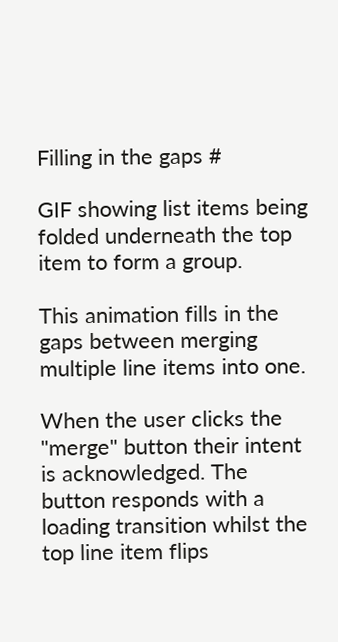Filling in the gaps #

GIF showing list items being folded underneath the top item to form a group.

This animation fills in the gaps between merging multiple line items into one.

When the user clicks the "merge" button their intent is acknowledged. The button responds with a loading transition whilst the top line item flips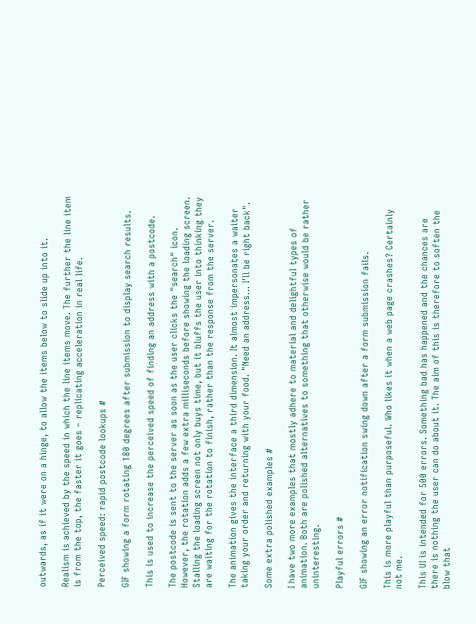outwards, as if it were on a hinge, to allow the items below to slide up into it.

Realism is achieved by the speed in which the line items move. The further the line item is from the top, the faster it goes – replicating acceleration in real life.

Perceived speed: rapid postcode lookups #

GIF showing a form rotating 180 degrees after submission to display search results.

This is used to increase the perceived speed of finding an address with a postcode.

The postcode is sent to the server as soon as the user clicks the "search" icon. However, the rotation adds a few extra milliseconds before showing the loading screen. Stalling the loading screen not only buys time, but it bluffs the user into thinking they are waiting for the rotation to finish, rather than the response from the server.

The animation gives the interface a third dimension. It almost impersonates a waiter taking your order and returning with your food. "Need an address... I'll be right back".

Some extra polished examples #

I have two more examples that mostly adhere to material and delightful types of animation. Both are polished alternatives to something that otherwise would be rather uninteresting.

Playful errors #

GIF showing an error notification swing down after a form submission fails.

This is more playful than purposeful. Who likes it when a web page crashes? Certainly not me.

This UI is intended for 500 errors. Something bad has happened and the chances are there is nothing the user can do about it. The aim of this is therefore to soften the blow that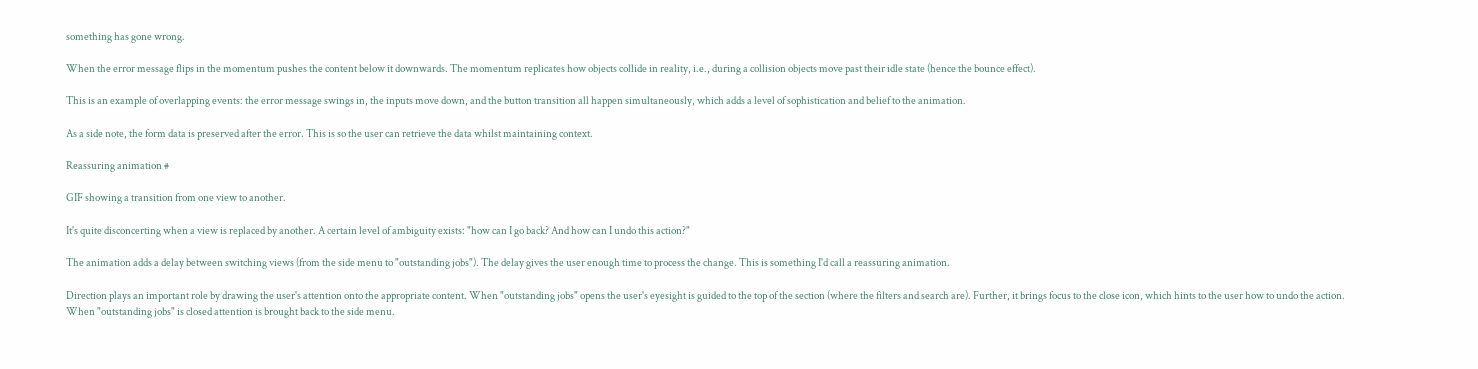something has gone wrong.

When the error message flips in the momentum pushes the content below it downwards. The momentum replicates how objects collide in reality, i.e., during a collision objects move past their idle state (hence the bounce effect).

This is an example of overlapping events: the error message swings in, the inputs move down, and the button transition all happen simultaneously, which adds a level of sophistication and belief to the animation.

As a side note, the form data is preserved after the error. This is so the user can retrieve the data whilst maintaining context.

Reassuring animation #

GIF showing a transition from one view to another.

It's quite disconcerting when a view is replaced by another. A certain level of ambiguity exists: "how can I go back? And how can I undo this action?"

The animation adds a delay between switching views (from the side menu to "outstanding jobs"). The delay gives the user enough time to process the change. This is something I'd call a reassuring animation.

Direction plays an important role by drawing the user's attention onto the appropriate content. When "outstanding jobs" opens the user's eyesight is guided to the top of the section (where the filters and search are). Further, it brings focus to the close icon, which hints to the user how to undo the action. When "outstanding jobs" is closed attention is brought back to the side menu.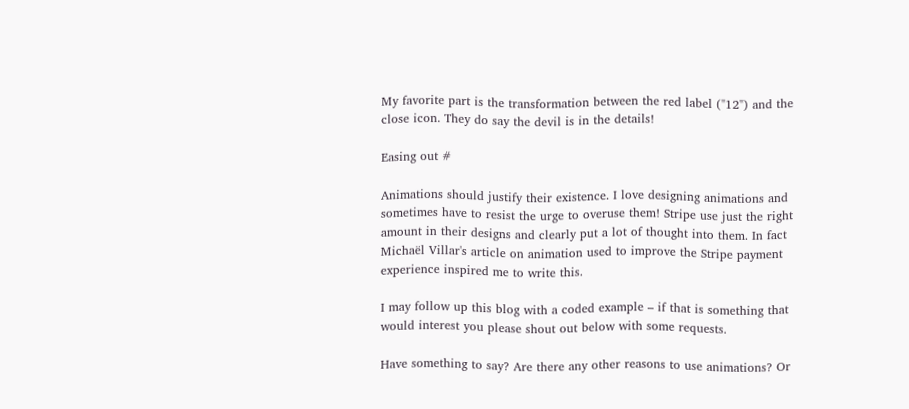My favorite part is the transformation between the red label ("12") and the close icon. They do say the devil is in the details!

Easing out #

Animations should justify their existence. I love designing animations and sometimes have to resist the urge to overuse them! Stripe use just the right amount in their designs and clearly put a lot of thought into them. In fact Michaël Villar's article on animation used to improve the Stripe payment experience inspired me to write this.

I may follow up this blog with a coded example – if that is something that would interest you please shout out below with some requests.

Have something to say? Are there any other reasons to use animations? Or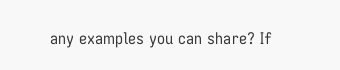any examples you can share? If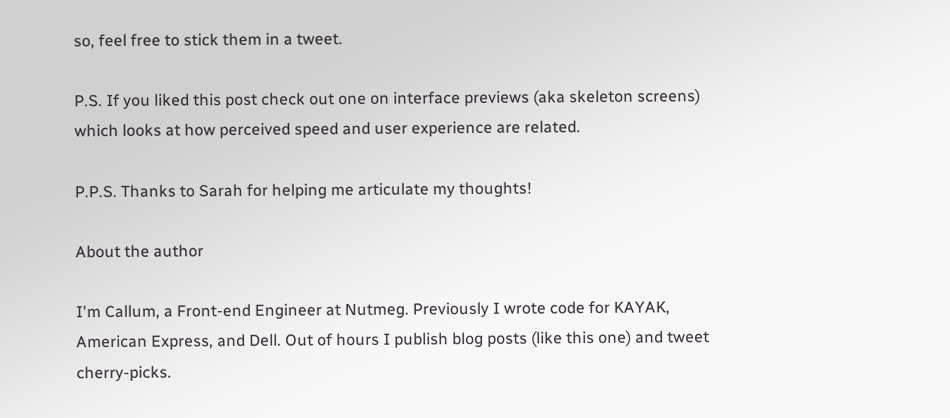so, feel free to stick them in a tweet.

P.S. If you liked this post check out one on interface previews (aka skeleton screens) which looks at how perceived speed and user experience are related.

P.P.S. Thanks to Sarah for helping me articulate my thoughts!

About the author

I'm Callum, a Front-end Engineer at Nutmeg. Previously I wrote code for KAYAK, American Express, and Dell. Out of hours I publish blog posts (like this one) and tweet cherry-picks.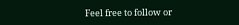Feel free to follow or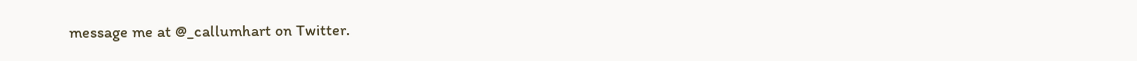message me at @_callumhart on Twitter.